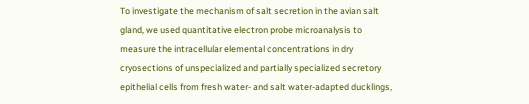To investigate the mechanism of salt secretion in the avian salt gland, we used quantitative electron probe microanalysis to measure the intracellular elemental concentrations in dry cryosections of unspecialized and partially specialized secretory epithelial cells from fresh water- and salt water-adapted ducklings,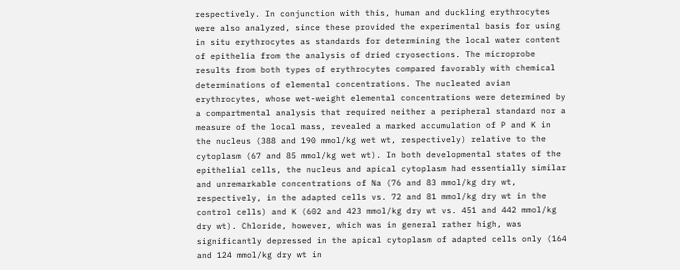respectively. In conjunction with this, human and duckling erythrocytes were also analyzed, since these provided the experimental basis for using in situ erythrocytes as standards for determining the local water content of epithelia from the analysis of dried cryosections. The microprobe results from both types of erythrocytes compared favorably with chemical determinations of elemental concentrations. The nucleated avian erythrocytes, whose wet-weight elemental concentrations were determined by a compartmental analysis that required neither a peripheral standard nor a measure of the local mass, revealed a marked accumulation of P and K in the nucleus (388 and 190 mmol/kg wet wt, respectively) relative to the cytoplasm (67 and 85 mmol/kg wet wt). In both developmental states of the epithelial cells, the nucleus and apical cytoplasm had essentially similar and unremarkable concentrations of Na (76 and 83 mmol/kg dry wt, respectively, in the adapted cells vs. 72 and 81 mmol/kg dry wt in the control cells) and K (602 and 423 mmol/kg dry wt vs. 451 and 442 mmol/kg dry wt). Chloride, however, which was in general rather high, was significantly depressed in the apical cytoplasm of adapted cells only (164 and 124 mmol/kg dry wt in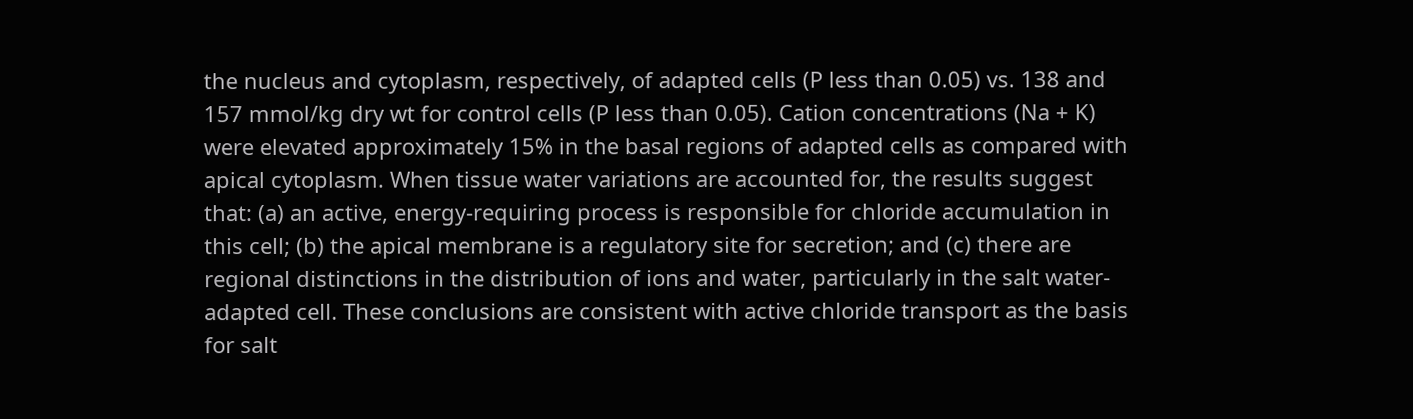the nucleus and cytoplasm, respectively, of adapted cells (P less than 0.05) vs. 138 and 157 mmol/kg dry wt for control cells (P less than 0.05). Cation concentrations (Na + K) were elevated approximately 15% in the basal regions of adapted cells as compared with apical cytoplasm. When tissue water variations are accounted for, the results suggest that: (a) an active, energy-requiring process is responsible for chloride accumulation in this cell; (b) the apical membrane is a regulatory site for secretion; and (c) there are regional distinctions in the distribution of ions and water, particularly in the salt water-adapted cell. These conclusions are consistent with active chloride transport as the basis for salt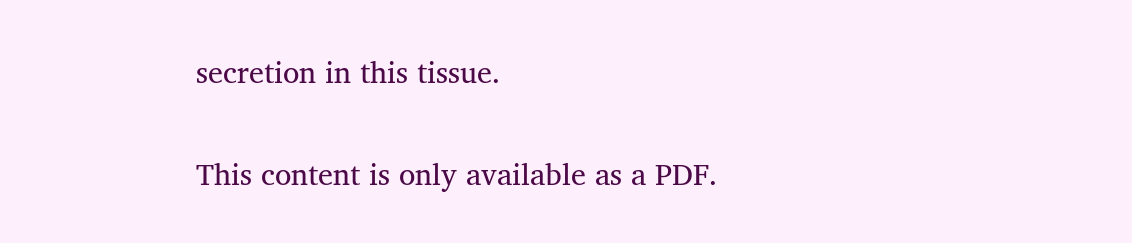secretion in this tissue.

This content is only available as a PDF.